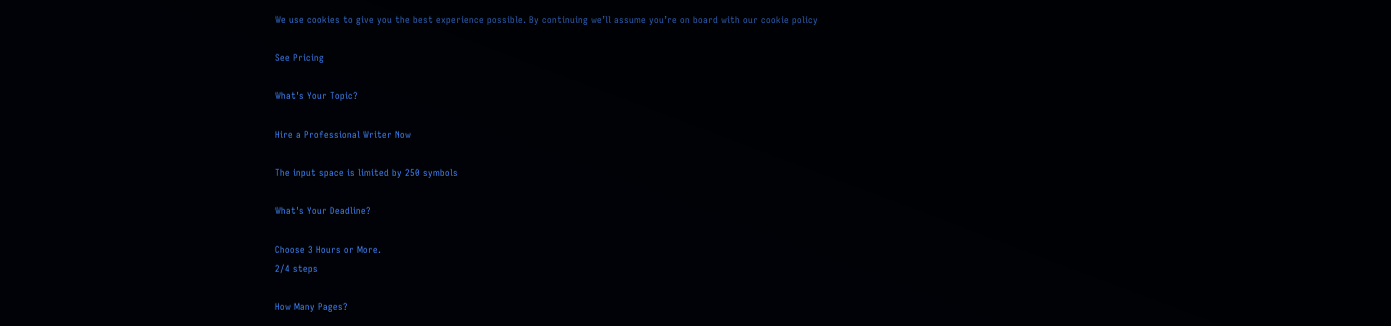We use cookies to give you the best experience possible. By continuing we’ll assume you’re on board with our cookie policy

See Pricing

What's Your Topic?

Hire a Professional Writer Now

The input space is limited by 250 symbols

What's Your Deadline?

Choose 3 Hours or More.
2/4 steps

How Many Pages?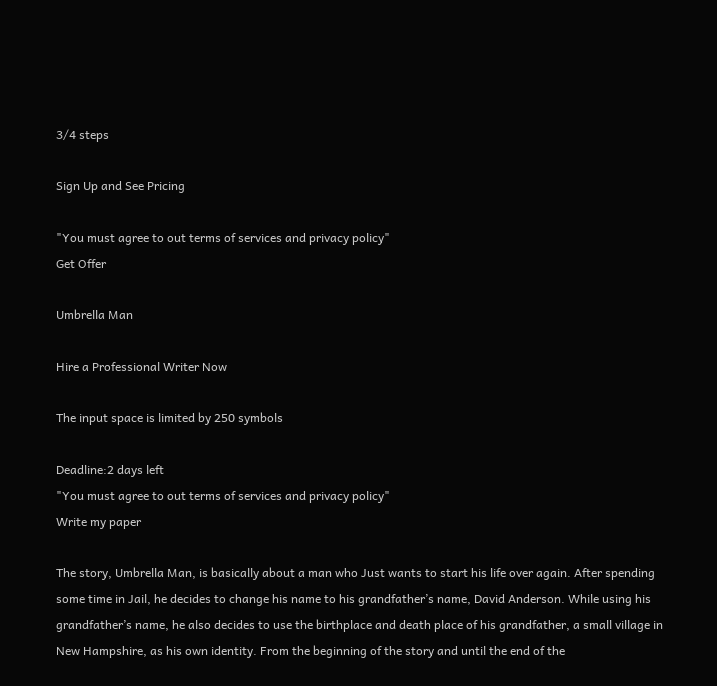3/4 steps

Sign Up and See Pricing

"You must agree to out terms of services and privacy policy"
Get Offer

Umbrella Man

Hire a Professional Writer Now

The input space is limited by 250 symbols

Deadline:2 days left
"You must agree to out terms of services and privacy policy"
Write my paper

The story, Umbrella Man, is basically about a man who Just wants to start his life over again. After spending some time in Jail, he decides to change his name to his grandfather’s name, David Anderson. While using his grandfather’s name, he also decides to use the birthplace and death place of his grandfather, a small village in New Hampshire, as his own identity. From the beginning of the story and until the end of the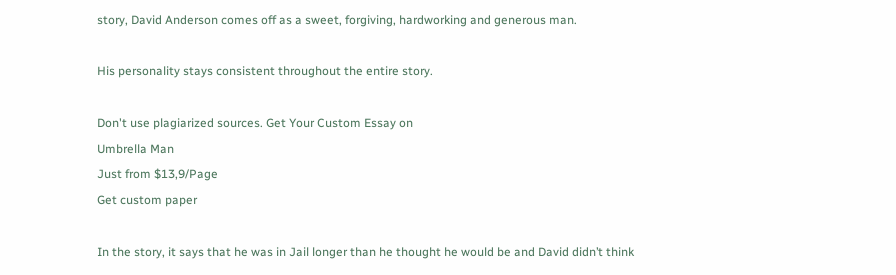story, David Anderson comes off as a sweet, forgiving, hardworking and generous man.

His personality stays consistent throughout the entire story.

Don't use plagiarized sources. Get Your Custom Essay on
Umbrella Man
Just from $13,9/Page
Get custom paper

In the story, it says that he was in Jail longer than he thought he would be and David didn’t think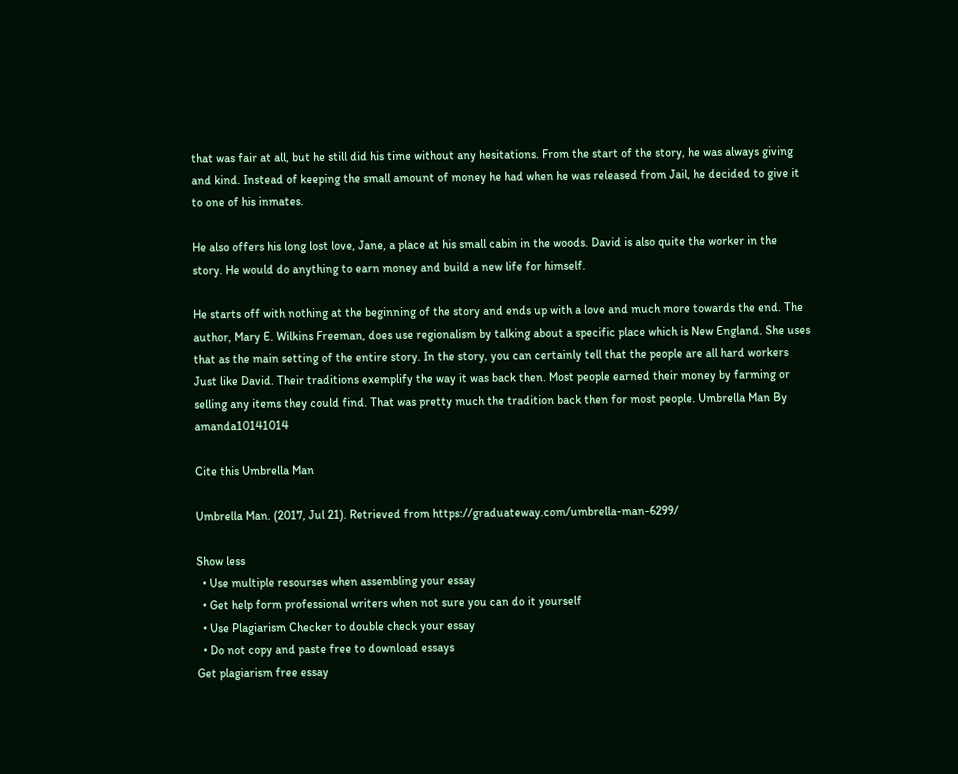that was fair at all, but he still did his time without any hesitations. From the start of the story, he was always giving and kind. Instead of keeping the small amount of money he had when he was released from Jail, he decided to give it to one of his inmates.

He also offers his long lost love, Jane, a place at his small cabin in the woods. David is also quite the worker in the story. He would do anything to earn money and build a new life for himself.

He starts off with nothing at the beginning of the story and ends up with a love and much more towards the end. The author, Mary E. Wilkins Freeman, does use regionalism by talking about a specific place which is New England. She uses that as the main setting of the entire story. In the story, you can certainly tell that the people are all hard workers Just like David. Their traditions exemplify the way it was back then. Most people earned their money by farming or selling any items they could find. That was pretty much the tradition back then for most people. Umbrella Man By amanda10141014

Cite this Umbrella Man

Umbrella Man. (2017, Jul 21). Retrieved from https://graduateway.com/umbrella-man-6299/

Show less
  • Use multiple resourses when assembling your essay
  • Get help form professional writers when not sure you can do it yourself
  • Use Plagiarism Checker to double check your essay
  • Do not copy and paste free to download essays
Get plagiarism free essay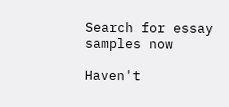Search for essay samples now

Haven't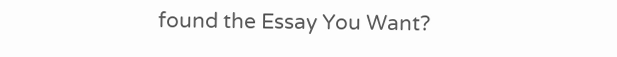found the Essay You Want?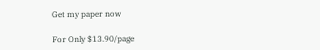Get my paper now

For Only $13.90/page